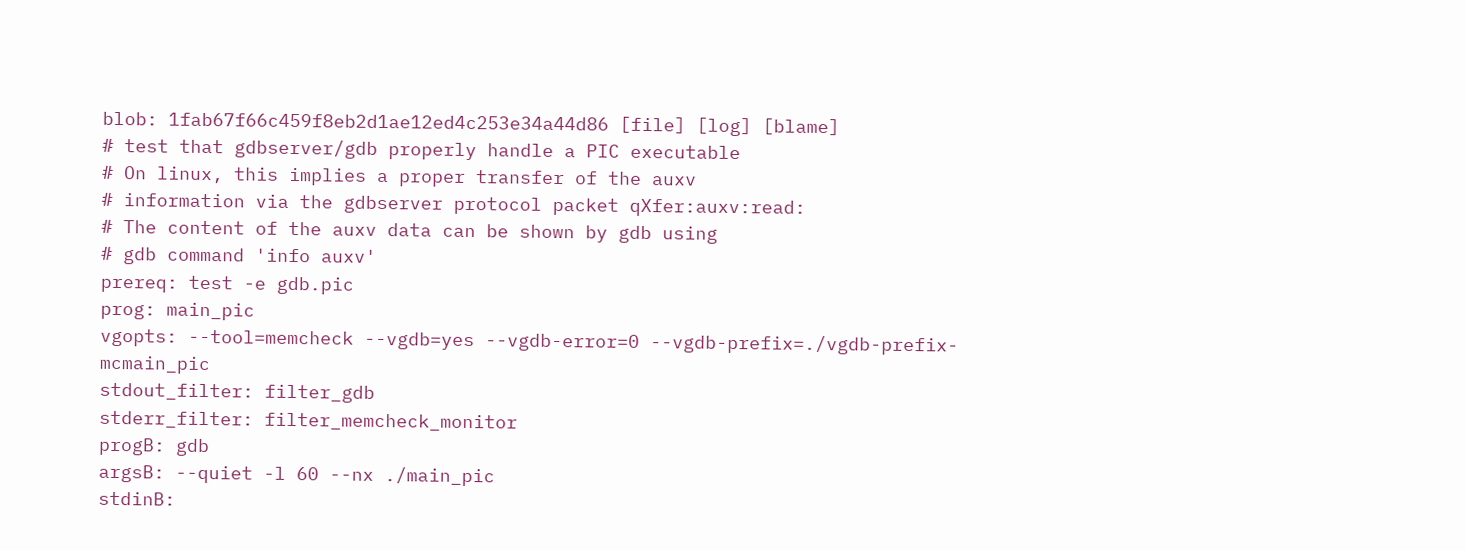blob: 1fab67f66c459f8eb2d1ae12ed4c253e34a44d86 [file] [log] [blame]
# test that gdbserver/gdb properly handle a PIC executable
# On linux, this implies a proper transfer of the auxv
# information via the gdbserver protocol packet qXfer:auxv:read:
# The content of the auxv data can be shown by gdb using
# gdb command 'info auxv'
prereq: test -e gdb.pic
prog: main_pic
vgopts: --tool=memcheck --vgdb=yes --vgdb-error=0 --vgdb-prefix=./vgdb-prefix-mcmain_pic
stdout_filter: filter_gdb
stderr_filter: filter_memcheck_monitor
progB: gdb
argsB: --quiet -l 60 --nx ./main_pic
stdinB: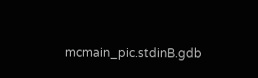mcmain_pic.stdinB.gdb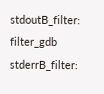stdoutB_filter: filter_gdb
stderrB_filter: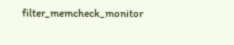filter_memcheck_monitor